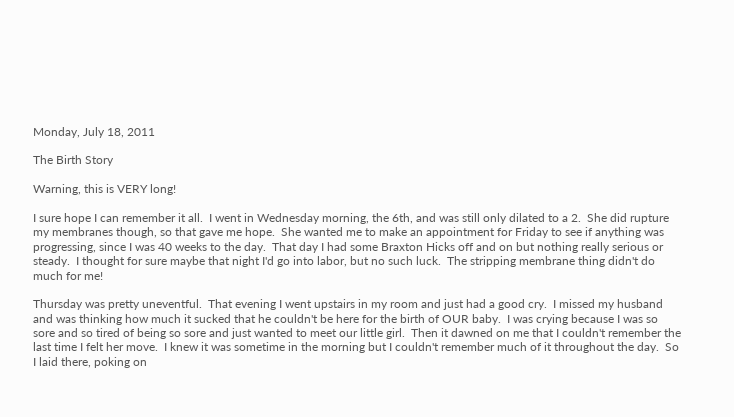Monday, July 18, 2011

The Birth Story

Warning, this is VERY long!

I sure hope I can remember it all.  I went in Wednesday morning, the 6th, and was still only dilated to a 2.  She did rupture my membranes though, so that gave me hope.  She wanted me to make an appointment for Friday to see if anything was progressing, since I was 40 weeks to the day.  That day I had some Braxton Hicks off and on but nothing really serious or steady.  I thought for sure maybe that night I'd go into labor, but no such luck.  The stripping membrane thing didn't do much for me!

Thursday was pretty uneventful.  That evening I went upstairs in my room and just had a good cry.  I missed my husband and was thinking how much it sucked that he couldn't be here for the birth of OUR baby.  I was crying because I was so sore and so tired of being so sore and just wanted to meet our little girl.  Then it dawned on me that I couldn't remember the last time I felt her move.  I knew it was sometime in the morning but I couldn't remember much of it throughout the day.  So I laid there, poking on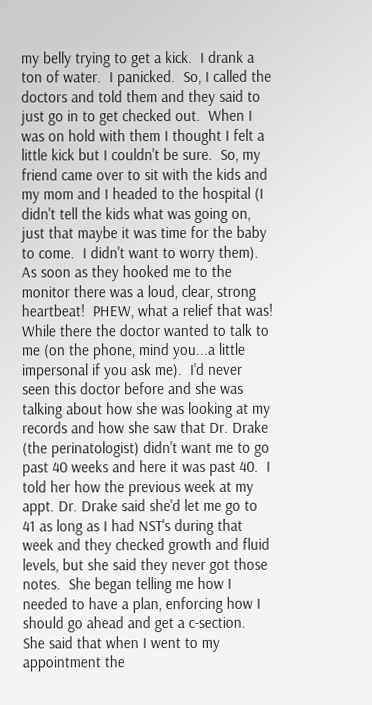my belly trying to get a kick.  I drank a ton of water.  I panicked.  So, I called the doctors and told them and they said to just go in to get checked out.  When I was on hold with them I thought I felt a little kick but I couldn't be sure.  So, my friend came over to sit with the kids and my mom and I headed to the hospital (I didn't tell the kids what was going on, just that maybe it was time for the baby to come.  I didn't want to worry them).  As soon as they hooked me to the monitor there was a loud, clear, strong heartbeat!  PHEW, what a relief that was!  While there the doctor wanted to talk to me (on the phone, mind you...a little impersonal if you ask me).  I'd never seen this doctor before and she was talking about how she was looking at my records and how she saw that Dr. Drake (the perinatologist) didn't want me to go past 40 weeks and here it was past 40.  I told her how the previous week at my appt. Dr. Drake said she'd let me go to 41 as long as I had NST's during that week and they checked growth and fluid levels, but she said they never got those notes.  She began telling me how I needed to have a plan, enforcing how I should go ahead and get a c-section.  She said that when I went to my appointment the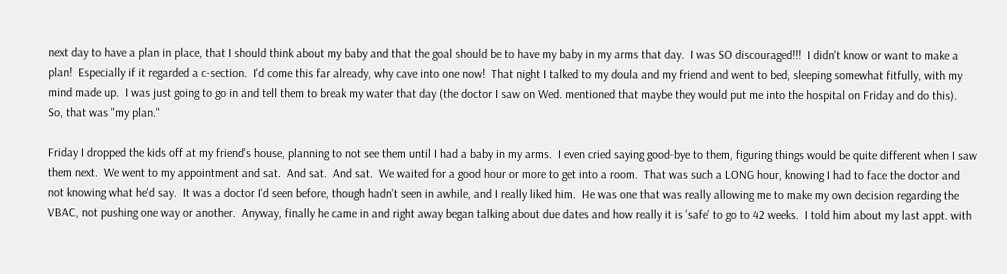next day to have a plan in place, that I should think about my baby and that the goal should be to have my baby in my arms that day.  I was SO discouraged!!!  I didn't know or want to make a plan!  Especially if it regarded a c-section.  I'd come this far already, why cave into one now!  That night I talked to my doula and my friend and went to bed, sleeping somewhat fitfully, with my mind made up.  I was just going to go in and tell them to break my water that day (the doctor I saw on Wed. mentioned that maybe they would put me into the hospital on Friday and do this).  So, that was "my plan."

Friday I dropped the kids off at my friend's house, planning to not see them until I had a baby in my arms.  I even cried saying good-bye to them, figuring things would be quite different when I saw them next.  We went to my appointment and sat.  And sat.  And sat.  We waited for a good hour or more to get into a room.  That was such a LONG hour, knowing I had to face the doctor and not knowing what he'd say.  It was a doctor I'd seen before, though hadn't seen in awhile, and I really liked him.  He was one that was really allowing me to make my own decision regarding the VBAC, not pushing one way or another.  Anyway, finally he came in and right away began talking about due dates and how really it is 'safe' to go to 42 weeks.  I told him about my last appt. with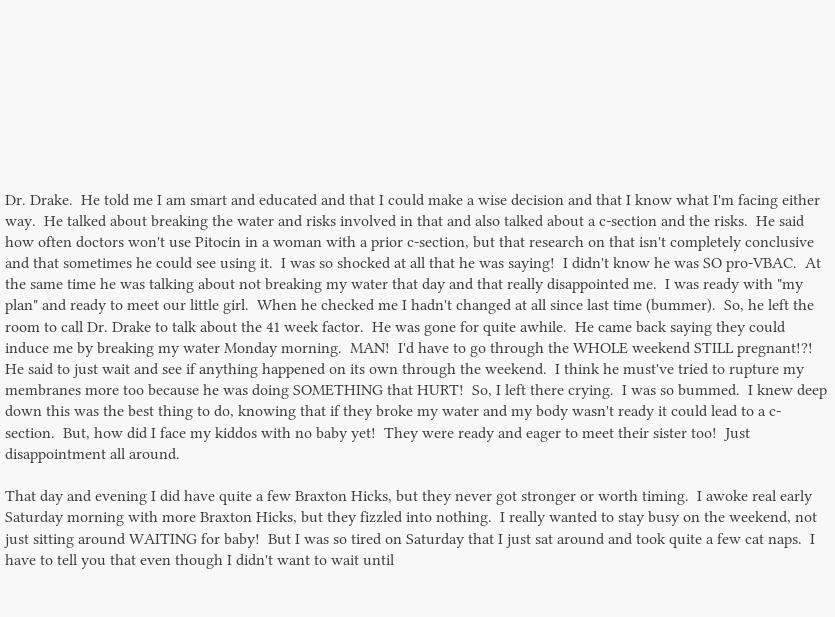Dr. Drake.  He told me I am smart and educated and that I could make a wise decision and that I know what I'm facing either way.  He talked about breaking the water and risks involved in that and also talked about a c-section and the risks.  He said how often doctors won't use Pitocin in a woman with a prior c-section, but that research on that isn't completely conclusive and that sometimes he could see using it.  I was so shocked at all that he was saying!  I didn't know he was SO pro-VBAC.  At the same time he was talking about not breaking my water that day and that really disappointed me.  I was ready with "my plan" and ready to meet our little girl.  When he checked me I hadn't changed at all since last time (bummer).  So, he left the room to call Dr. Drake to talk about the 41 week factor.  He was gone for quite awhile.  He came back saying they could induce me by breaking my water Monday morning.  MAN!  I'd have to go through the WHOLE weekend STILL pregnant!?!  He said to just wait and see if anything happened on its own through the weekend.  I think he must've tried to rupture my membranes more too because he was doing SOMETHING that HURT!  So, I left there crying.  I was so bummed.  I knew deep down this was the best thing to do, knowing that if they broke my water and my body wasn't ready it could lead to a c-section.  But, how did I face my kiddos with no baby yet!  They were ready and eager to meet their sister too!  Just disappointment all around.

That day and evening I did have quite a few Braxton Hicks, but they never got stronger or worth timing.  I awoke real early Saturday morning with more Braxton Hicks, but they fizzled into nothing.  I really wanted to stay busy on the weekend, not just sitting around WAITING for baby!  But I was so tired on Saturday that I just sat around and took quite a few cat naps.  I have to tell you that even though I didn't want to wait until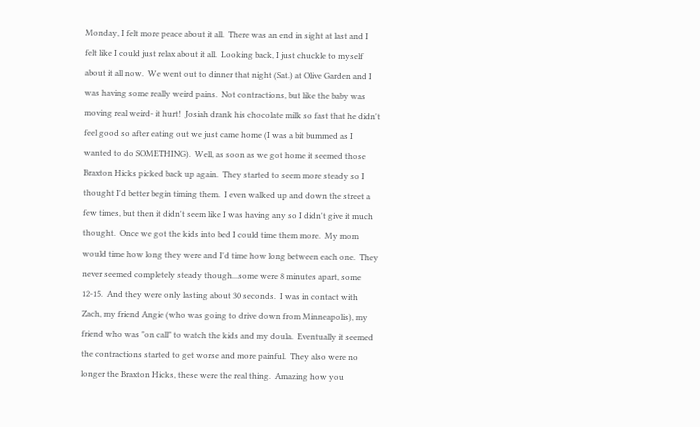Monday, I felt more peace about it all.  There was an end in sight at last and I felt like I could just relax about it all.  Looking back, I just chuckle to myself about it all now.  We went out to dinner that night (Sat.) at Olive Garden and I was having some really weird pains.  Not contractions, but like the baby was moving real weird- it hurt!  Josiah drank his chocolate milk so fast that he didn't feel good so after eating out we just came home (I was a bit bummed as I wanted to do SOMETHING).  Well, as soon as we got home it seemed those Braxton Hicks picked back up again.  They started to seem more steady so I thought I'd better begin timing them.  I even walked up and down the street a few times, but then it didn't seem like I was having any so I didn't give it much thought.  Once we got the kids into bed I could time them more.  My mom would time how long they were and I'd time how long between each one.  They never seemed completely steady though...some were 8 minutes apart, some 12-15.  And they were only lasting about 30 seconds.  I was in contact with Zach, my friend Angie (who was going to drive down from Minneapolis), my friend who was "on call" to watch the kids and my doula.  Eventually it seemed the contractions started to get worse and more painful.  They also were no longer the Braxton Hicks, these were the real thing.  Amazing how you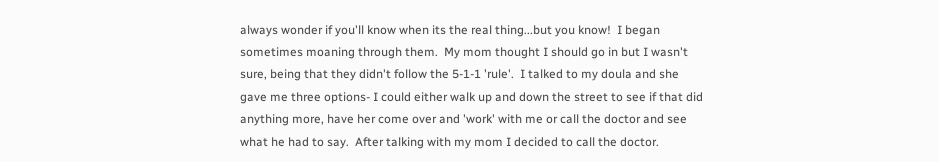always wonder if you'll know when its the real thing...but you know!  I began sometimes moaning through them.  My mom thought I should go in but I wasn't sure, being that they didn't follow the 5-1-1 'rule'.  I talked to my doula and she gave me three options- I could either walk up and down the street to see if that did anything more, have her come over and 'work' with me or call the doctor and see what he had to say.  After talking with my mom I decided to call the doctor.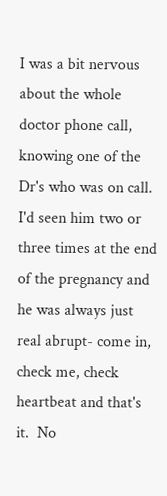I was a bit nervous about the whole doctor phone call, knowing one of the Dr's who was on call.  I'd seen him two or three times at the end of the pregnancy and he was always just real abrupt- come in, check me, check heartbeat and that's it.  No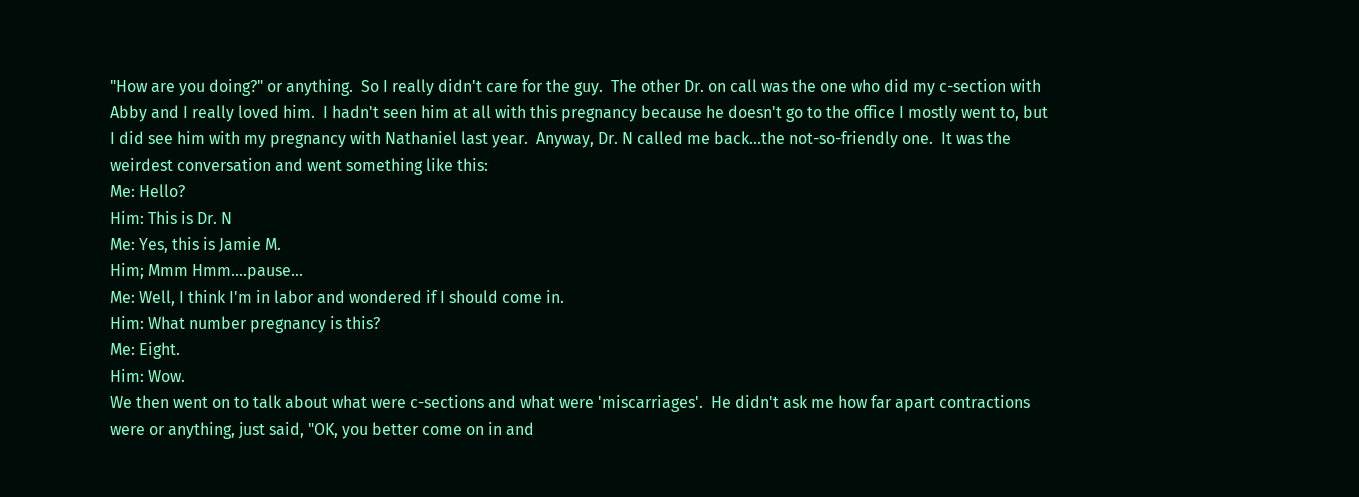"How are you doing?" or anything.  So I really didn't care for the guy.  The other Dr. on call was the one who did my c-section with Abby and I really loved him.  I hadn't seen him at all with this pregnancy because he doesn't go to the office I mostly went to, but I did see him with my pregnancy with Nathaniel last year.  Anyway, Dr. N called me back...the not-so-friendly one.  It was the weirdest conversation and went something like this:
Me: Hello?
Him: This is Dr. N
Me: Yes, this is Jamie M.
Him; Mmm Hmm....pause...
Me: Well, I think I'm in labor and wondered if I should come in.
Him: What number pregnancy is this?
Me: Eight.
Him: Wow.
We then went on to talk about what were c-sections and what were 'miscarriages'.  He didn't ask me how far apart contractions were or anything, just said, "OK, you better come on in and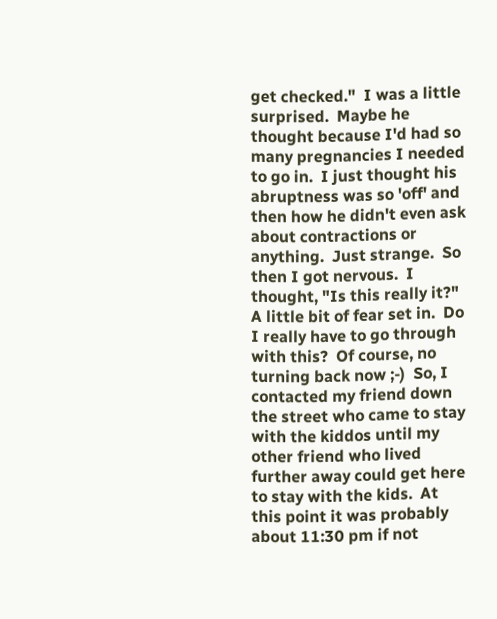get checked."  I was a little surprised.  Maybe he thought because I'd had so many pregnancies I needed to go in.  I just thought his abruptness was so 'off' and then how he didn't even ask about contractions or anything.  Just strange.  So then I got nervous.  I thought, "Is this really it?"  A little bit of fear set in.  Do I really have to go through with this?  Of course, no turning back now ;-)  So, I contacted my friend down the street who came to stay with the kiddos until my other friend who lived further away could get here to stay with the kids.  At this point it was probably about 11:30 pm if not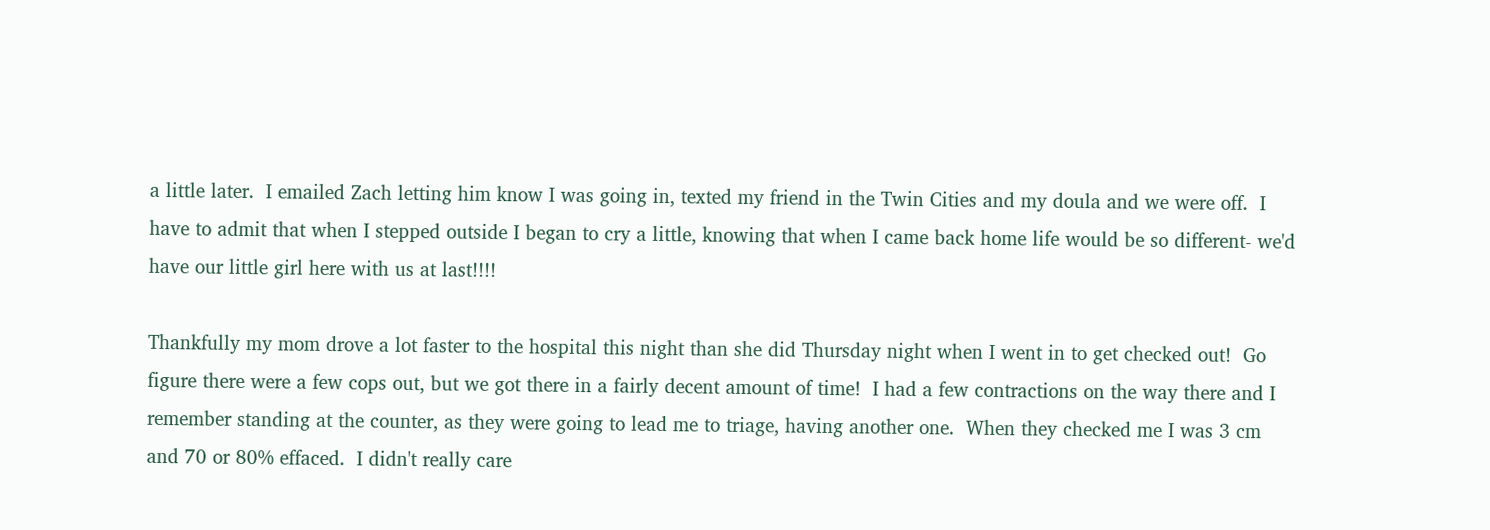a little later.  I emailed Zach letting him know I was going in, texted my friend in the Twin Cities and my doula and we were off.  I have to admit that when I stepped outside I began to cry a little, knowing that when I came back home life would be so different- we'd have our little girl here with us at last!!!!

Thankfully my mom drove a lot faster to the hospital this night than she did Thursday night when I went in to get checked out!  Go figure there were a few cops out, but we got there in a fairly decent amount of time!  I had a few contractions on the way there and I remember standing at the counter, as they were going to lead me to triage, having another one.  When they checked me I was 3 cm and 70 or 80% effaced.  I didn't really care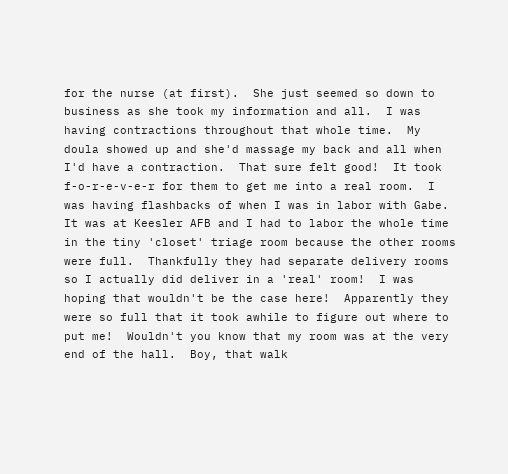for the nurse (at first).  She just seemed so down to business as she took my information and all.  I was having contractions throughout that whole time.  My doula showed up and she'd massage my back and all when I'd have a contraction.  That sure felt good!  It took f-o-r-e-v-e-r for them to get me into a real room.  I was having flashbacks of when I was in labor with Gabe.  It was at Keesler AFB and I had to labor the whole time in the tiny 'closet' triage room because the other rooms were full.  Thankfully they had separate delivery rooms so I actually did deliver in a 'real' room!  I was hoping that wouldn't be the case here!  Apparently they were so full that it took awhile to figure out where to put me!  Wouldn't you know that my room was at the very end of the hall.  Boy, that walk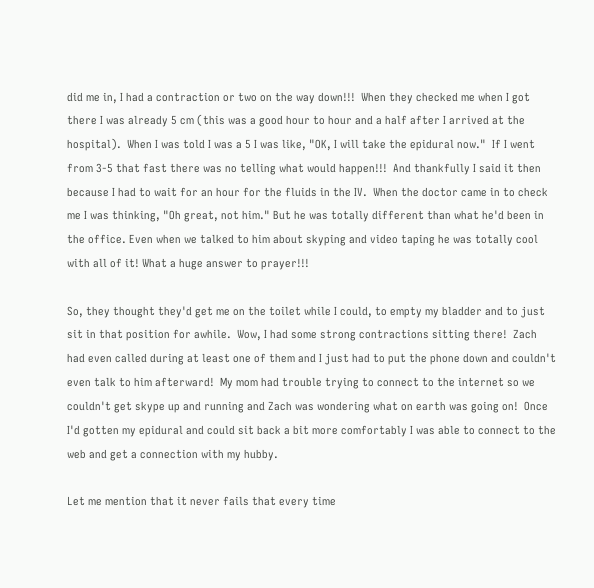did me in, I had a contraction or two on the way down!!!  When they checked me when I got there I was already 5 cm (this was a good hour to hour and a half after I arrived at the hospital).  When I was told I was a 5 I was like, "OK, I will take the epidural now."  If I went from 3-5 that fast there was no telling what would happen!!!  And thankfully I said it then because I had to wait for an hour for the fluids in the IV.  When the doctor came in to check me I was thinking, "Oh great, not him." But he was totally different than what he'd been in the office. Even when we talked to him about skyping and video taping he was totally cool with all of it! What a huge answer to prayer!!!

So, they thought they'd get me on the toilet while I could, to empty my bladder and to just sit in that position for awhile.  Wow, I had some strong contractions sitting there!  Zach had even called during at least one of them and I just had to put the phone down and couldn't even talk to him afterward!  My mom had trouble trying to connect to the internet so we couldn't get skype up and running and Zach was wondering what on earth was going on!  Once I'd gotten my epidural and could sit back a bit more comfortably I was able to connect to the web and get a connection with my hubby.

Let me mention that it never fails that every time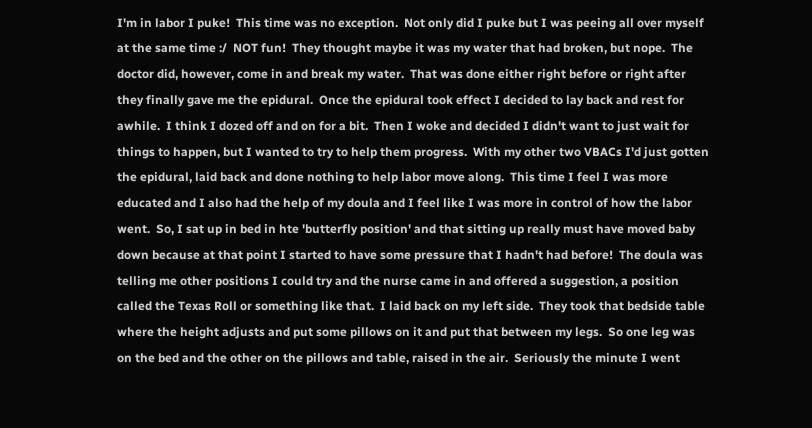I'm in labor I puke!  This time was no exception.  Not only did I puke but I was peeing all over myself at the same time :/  NOT fun!  They thought maybe it was my water that had broken, but nope.  The doctor did, however, come in and break my water.  That was done either right before or right after they finally gave me the epidural.  Once the epidural took effect I decided to lay back and rest for awhile.  I think I dozed off and on for a bit.  Then I woke and decided I didn't want to just wait for things to happen, but I wanted to try to help them progress.  With my other two VBACs I'd just gotten the epidural, laid back and done nothing to help labor move along.  This time I feel I was more educated and I also had the help of my doula and I feel like I was more in control of how the labor went.  So, I sat up in bed in hte 'butterfly position' and that sitting up really must have moved baby down because at that point I started to have some pressure that I hadn't had before!  The doula was telling me other positions I could try and the nurse came in and offered a suggestion, a position called the Texas Roll or something like that.  I laid back on my left side.  They took that bedside table where the height adjusts and put some pillows on it and put that between my legs.  So one leg was on the bed and the other on the pillows and table, raised in the air.  Seriously the minute I went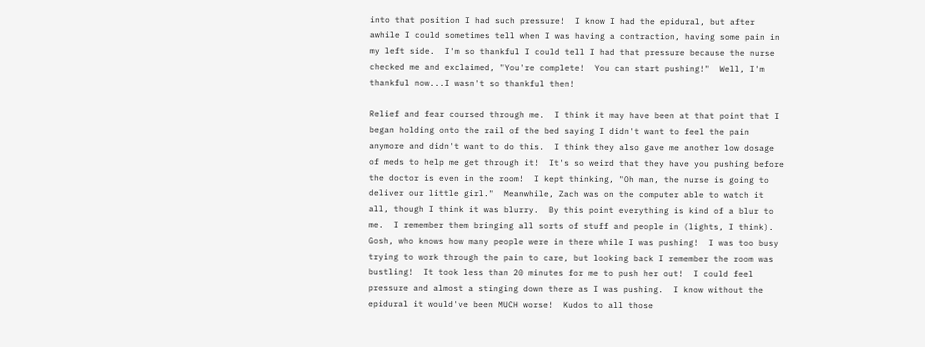into that position I had such pressure!  I know I had the epidural, but after awhile I could sometimes tell when I was having a contraction, having some pain in my left side.  I'm so thankful I could tell I had that pressure because the nurse checked me and exclaimed, "You're complete!  You can start pushing!"  Well, I'm thankful now...I wasn't so thankful then!

Relief and fear coursed through me.  I think it may have been at that point that I began holding onto the rail of the bed saying I didn't want to feel the pain anymore and didn't want to do this.  I think they also gave me another low dosage of meds to help me get through it!  It's so weird that they have you pushing before the doctor is even in the room!  I kept thinking, "Oh man, the nurse is going to deliver our little girl."  Meanwhile, Zach was on the computer able to watch it all, though I think it was blurry.  By this point everything is kind of a blur to me.  I remember them bringing all sorts of stuff and people in (lights, I think).  Gosh, who knows how many people were in there while I was pushing!  I was too busy trying to work through the pain to care, but looking back I remember the room was bustling!  It took less than 20 minutes for me to push her out!  I could feel pressure and almost a stinging down there as I was pushing.  I know without the epidural it would've been MUCH worse!  Kudos to all those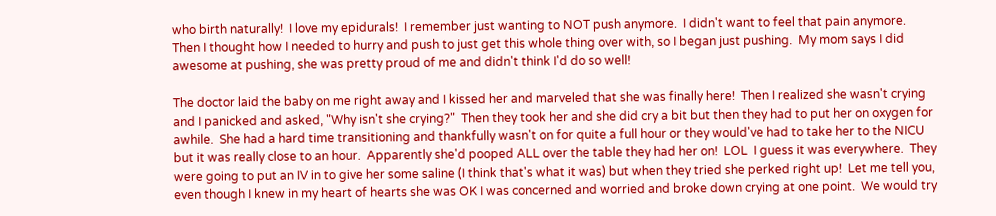who birth naturally!  I love my epidurals!  I remember just wanting to NOT push anymore.  I didn't want to feel that pain anymore.  Then I thought how I needed to hurry and push to just get this whole thing over with, so I began just pushing.  My mom says I did awesome at pushing, she was pretty proud of me and didn't think I'd do so well!

The doctor laid the baby on me right away and I kissed her and marveled that she was finally here!  Then I realized she wasn't crying and I panicked and asked, "Why isn't she crying?"  Then they took her and she did cry a bit but then they had to put her on oxygen for awhile.  She had a hard time transitioning and thankfully wasn't on for quite a full hour or they would've had to take her to the NICU but it was really close to an hour.  Apparently she'd pooped ALL over the table they had her on!  LOL  I guess it was everywhere.  They were going to put an IV in to give her some saline (I think that's what it was) but when they tried she perked right up!  Let me tell you, even though I knew in my heart of hearts she was OK I was concerned and worried and broke down crying at one point.  We would try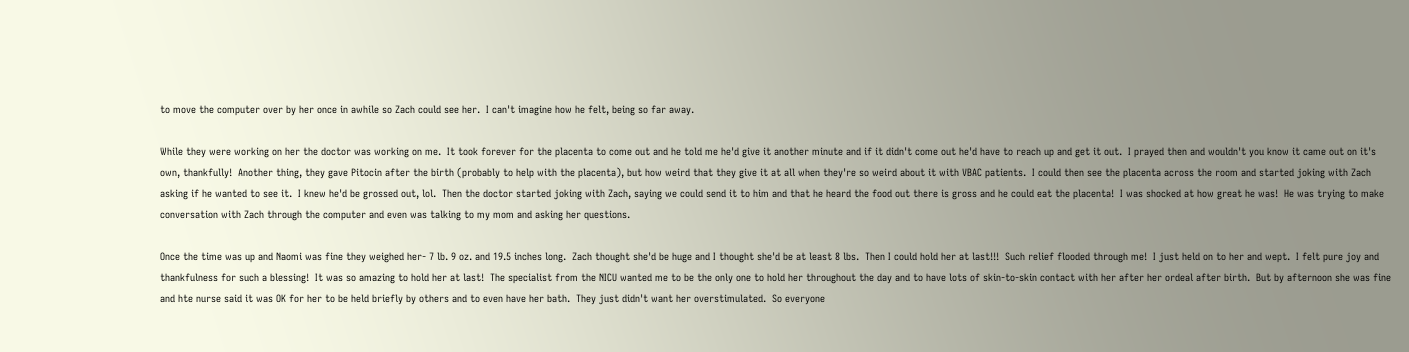to move the computer over by her once in awhile so Zach could see her.  I can't imagine how he felt, being so far away.

While they were working on her the doctor was working on me.  It took forever for the placenta to come out and he told me he'd give it another minute and if it didn't come out he'd have to reach up and get it out.  I prayed then and wouldn't you know it came out on it's own, thankfully!  Another thing, they gave Pitocin after the birth (probably to help with the placenta), but how weird that they give it at all when they're so weird about it with VBAC patients.  I could then see the placenta across the room and started joking with Zach asking if he wanted to see it.  I knew he'd be grossed out, lol.  Then the doctor started joking with Zach, saying we could send it to him and that he heard the food out there is gross and he could eat the placenta!  I was shocked at how great he was!  He was trying to make conversation with Zach through the computer and even was talking to my mom and asking her questions.

Once the time was up and Naomi was fine they weighed her- 7 lb. 9 oz. and 19.5 inches long.  Zach thought she'd be huge and I thought she'd be at least 8 lbs.  Then I could hold her at last!!!  Such relief flooded through me!  I just held on to her and wept.  I felt pure joy and thankfulness for such a blessing!  It was so amazing to hold her at last!  The specialist from the NICU wanted me to be the only one to hold her throughout the day and to have lots of skin-to-skin contact with her after her ordeal after birth.  But by afternoon she was fine and hte nurse said it was OK for her to be held briefly by others and to even have her bath.  They just didn't want her overstimulated.  So everyone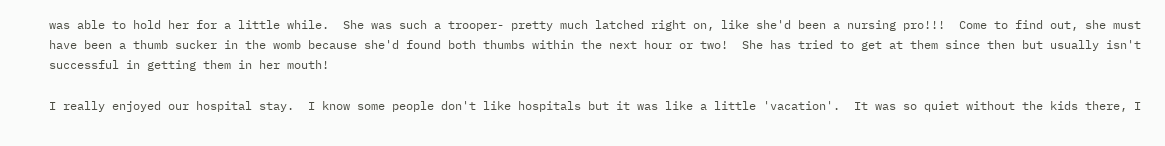was able to hold her for a little while.  She was such a trooper- pretty much latched right on, like she'd been a nursing pro!!!  Come to find out, she must have been a thumb sucker in the womb because she'd found both thumbs within the next hour or two!  She has tried to get at them since then but usually isn't successful in getting them in her mouth!

I really enjoyed our hospital stay.  I know some people don't like hospitals but it was like a little 'vacation'.  It was so quiet without the kids there, I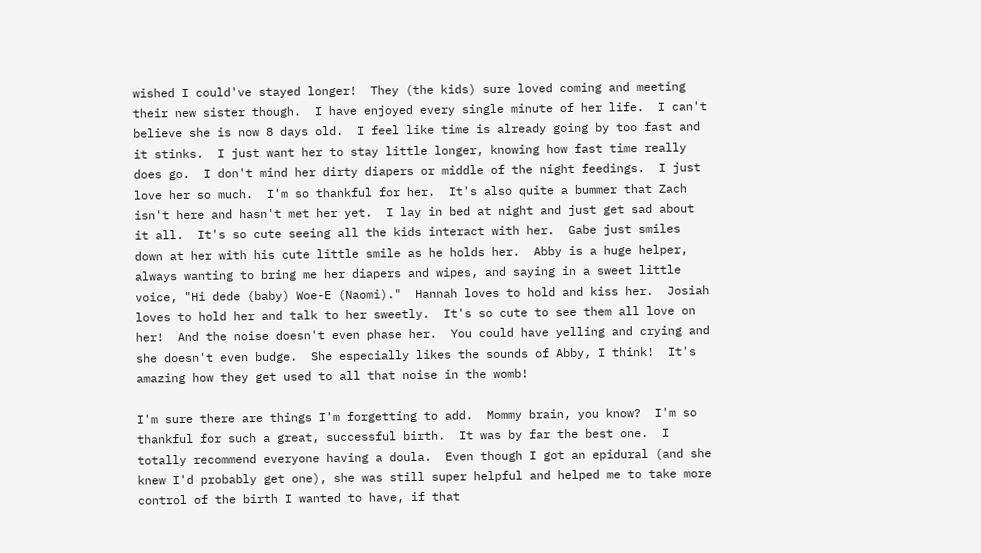wished I could've stayed longer!  They (the kids) sure loved coming and meeting their new sister though.  I have enjoyed every single minute of her life.  I can't believe she is now 8 days old.  I feel like time is already going by too fast and it stinks.  I just want her to stay little longer, knowing how fast time really does go.  I don't mind her dirty diapers or middle of the night feedings.  I just love her so much.  I'm so thankful for her.  It's also quite a bummer that Zach isn't here and hasn't met her yet.  I lay in bed at night and just get sad about it all.  It's so cute seeing all the kids interact with her.  Gabe just smiles down at her with his cute little smile as he holds her.  Abby is a huge helper, always wanting to bring me her diapers and wipes, and saying in a sweet little voice, "Hi dede (baby) Woe-E (Naomi)."  Hannah loves to hold and kiss her.  Josiah loves to hold her and talk to her sweetly.  It's so cute to see them all love on her!  And the noise doesn't even phase her.  You could have yelling and crying and she doesn't even budge.  She especially likes the sounds of Abby, I think!  It's amazing how they get used to all that noise in the womb!

I'm sure there are things I'm forgetting to add.  Mommy brain, you know?  I'm so thankful for such a great, successful birth.  It was by far the best one.  I totally recommend everyone having a doula.  Even though I got an epidural (and she knew I'd probably get one), she was still super helpful and helped me to take more control of the birth I wanted to have, if that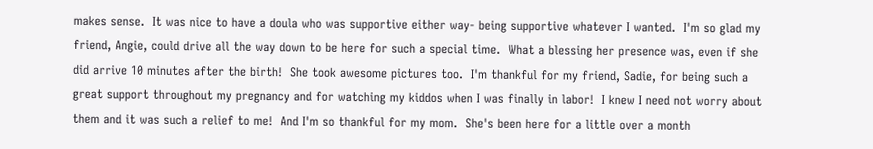makes sense.  It was nice to have a doula who was supportive either way- being supportive whatever I wanted.  I'm so glad my friend, Angie, could drive all the way down to be here for such a special time.  What a blessing her presence was, even if she did arrive 10 minutes after the birth!  She took awesome pictures too.  I'm thankful for my friend, Sadie, for being such a great support throughout my pregnancy and for watching my kiddos when I was finally in labor!  I knew I need not worry about them and it was such a relief to me!  And I'm so thankful for my mom.  She's been here for a little over a month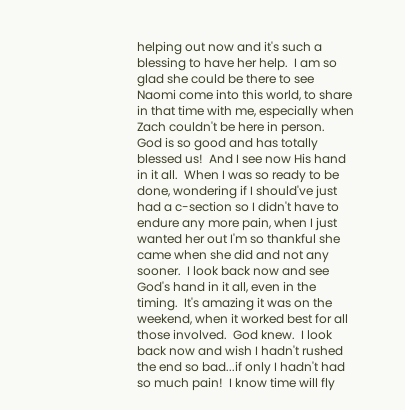helping out now and it's such a blessing to have her help.  I am so glad she could be there to see Naomi come into this world, to share in that time with me, especially when Zach couldn't be here in person.  God is so good and has totally blessed us!  And I see now His hand in it all.  When I was so ready to be done, wondering if I should've just had a c-section so I didn't have to endure any more pain, when I just wanted her out I'm so thankful she came when she did and not any sooner.  I look back now and see God's hand in it all, even in the timing.  It's amazing it was on the weekend, when it worked best for all those involved.  God knew.  I look back now and wish I hadn't rushed the end so bad...if only I hadn't had so much pain!  I know time will fly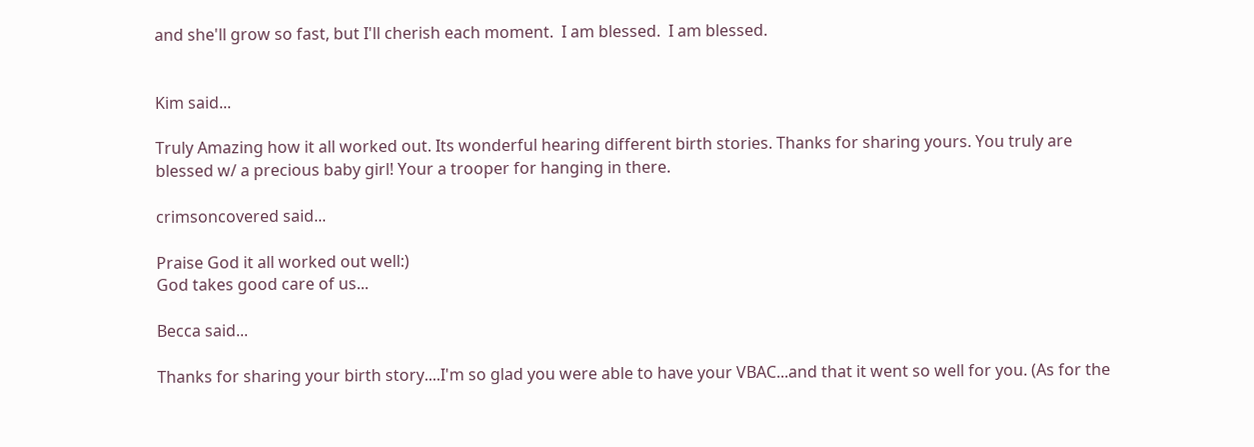and she'll grow so fast, but I'll cherish each moment.  I am blessed.  I am blessed.


Kim said...

Truly Amazing how it all worked out. Its wonderful hearing different birth stories. Thanks for sharing yours. You truly are blessed w/ a precious baby girl! Your a trooper for hanging in there.

crimsoncovered said...

Praise God it all worked out well:)
God takes good care of us...

Becca said...

Thanks for sharing your birth story....I'm so glad you were able to have your VBAC...and that it went so well for you. (As for the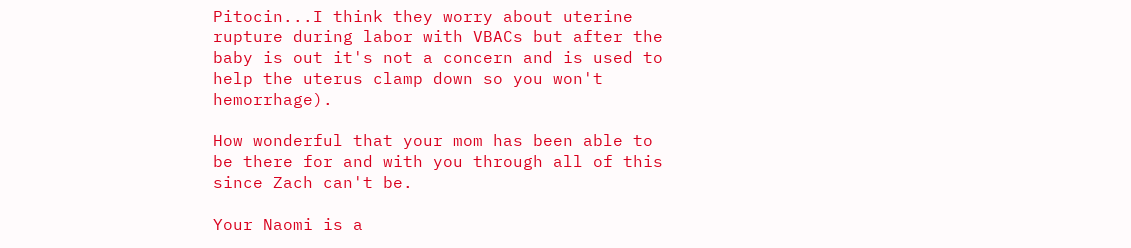Pitocin...I think they worry about uterine rupture during labor with VBACs but after the baby is out it's not a concern and is used to help the uterus clamp down so you won't hemorrhage).

How wonderful that your mom has been able to be there for and with you through all of this since Zach can't be.

Your Naomi is a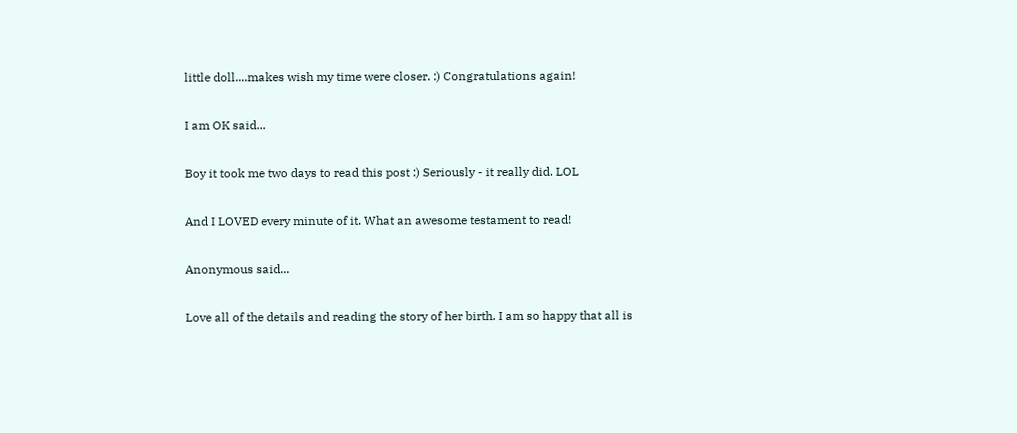little doll....makes wish my time were closer. :) Congratulations again!

I am OK said...

Boy it took me two days to read this post :) Seriously - it really did. LOL

And I LOVED every minute of it. What an awesome testament to read!

Anonymous said...

Love all of the details and reading the story of her birth. I am so happy that all is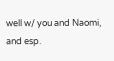well w/ you and Naomi, and esp.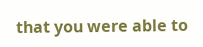that you were able to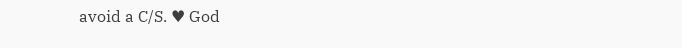avoid a C/S. ♥ God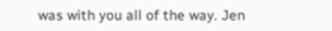was with you all of the way. Jen